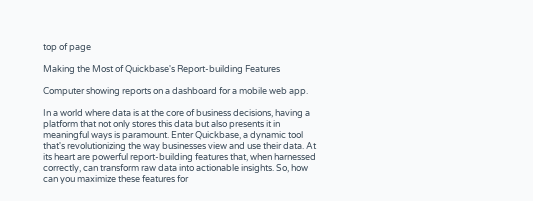top of page

Making the Most of Quickbase's Report-building Features

Computer showing reports on a dashboard for a mobile web app.

In a world where data is at the core of business decisions, having a platform that not only stores this data but also presents it in meaningful ways is paramount. Enter Quickbase, a dynamic tool that's revolutionizing the way businesses view and use their data. At its heart are powerful report-building features that, when harnessed correctly, can transform raw data into actionable insights. So, how can you maximize these features for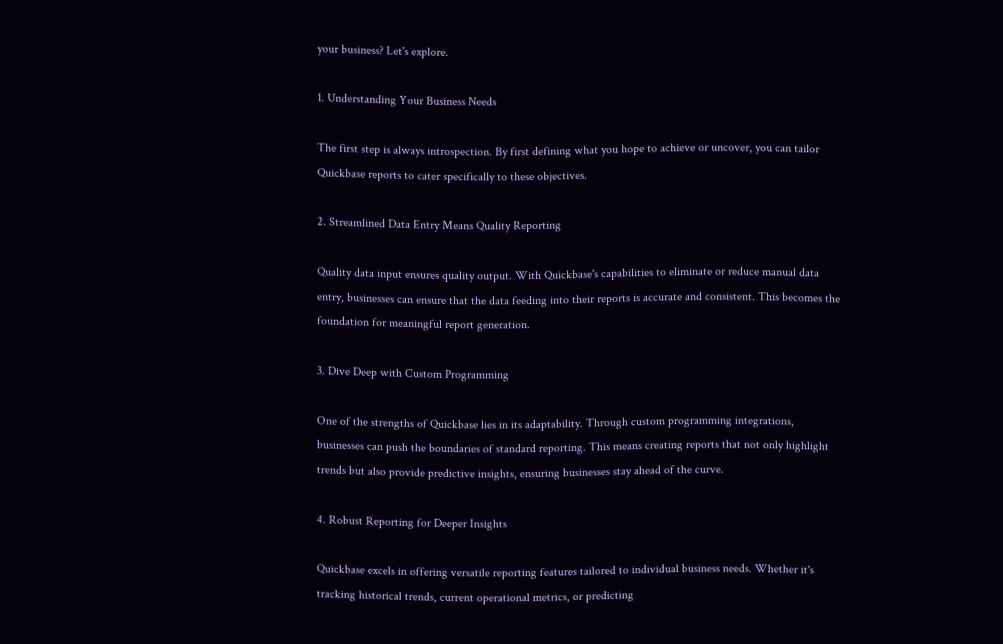your business? Let's explore.

1. Understanding Your Business Needs

The first step is always introspection. By first defining what you hope to achieve or uncover, you can tailor Quickbase reports to cater specifically to these objectives.

2. Streamlined Data Entry Means Quality Reporting

Quality data input ensures quality output. With Quickbase's capabilities to eliminate or reduce manual data entry, businesses can ensure that the data feeding into their reports is accurate and consistent. This becomes the foundation for meaningful report generation.

3. Dive Deep with Custom Programming

One of the strengths of Quickbase lies in its adaptability. Through custom programming integrations, businesses can push the boundaries of standard reporting. This means creating reports that not only highlight trends but also provide predictive insights, ensuring businesses stay ahead of the curve.

4. Robust Reporting for Deeper Insights

Quickbase excels in offering versatile reporting features tailored to individual business needs. Whether it's tracking historical trends, current operational metrics, or predicting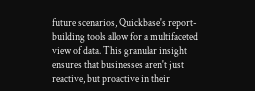future scenarios, Quickbase's report-building tools allow for a multifaceted view of data. This granular insight ensures that businesses aren't just reactive, but proactive in their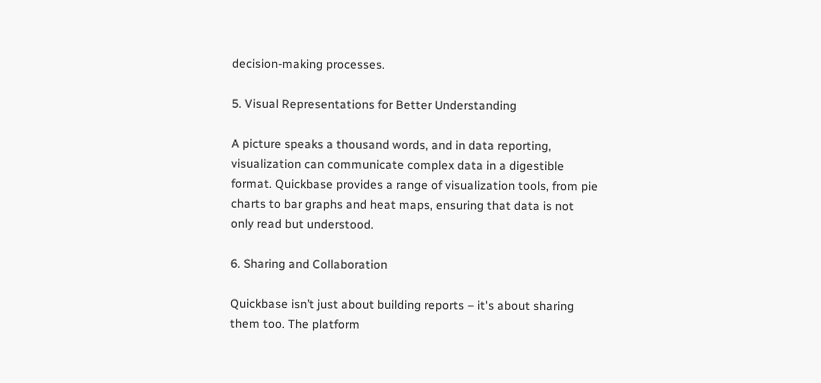decision-making processes.

5. Visual Representations for Better Understanding

A picture speaks a thousand words, and in data reporting, visualization can communicate complex data in a digestible format. Quickbase provides a range of visualization tools, from pie charts to bar graphs and heat maps, ensuring that data is not only read but understood.

6. Sharing and Collaboration

Quickbase isn’t just about building reports – it's about sharing them too. The platform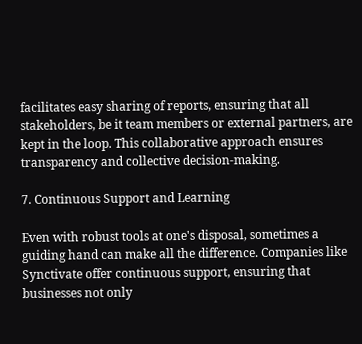facilitates easy sharing of reports, ensuring that all stakeholders, be it team members or external partners, are kept in the loop. This collaborative approach ensures transparency and collective decision-making.

7. Continuous Support and Learning

Even with robust tools at one's disposal, sometimes a guiding hand can make all the difference. Companies like Synctivate offer continuous support, ensuring that businesses not only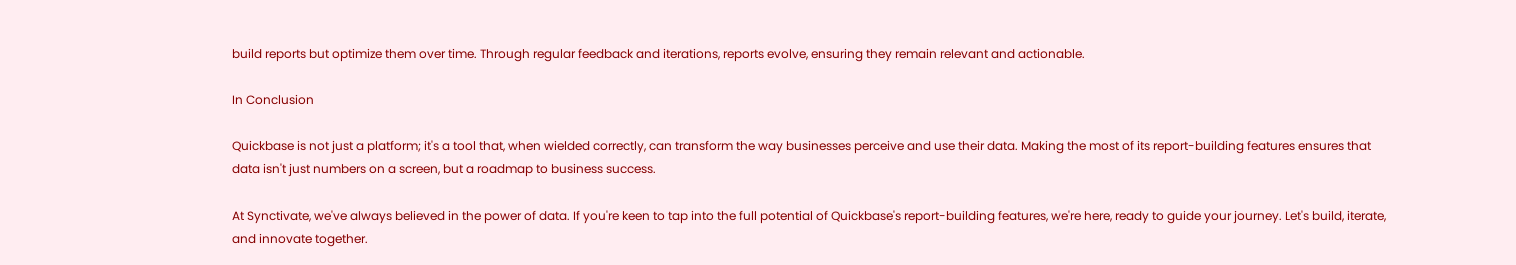build reports but optimize them over time. Through regular feedback and iterations, reports evolve, ensuring they remain relevant and actionable.

In Conclusion

Quickbase is not just a platform; it's a tool that, when wielded correctly, can transform the way businesses perceive and use their data. Making the most of its report-building features ensures that data isn't just numbers on a screen, but a roadmap to business success.

At Synctivate, we've always believed in the power of data. If you're keen to tap into the full potential of Quickbase's report-building features, we're here, ready to guide your journey. Let's build, iterate, and innovate together.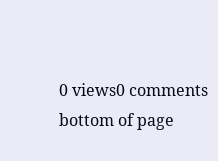0 views0 comments
bottom of page